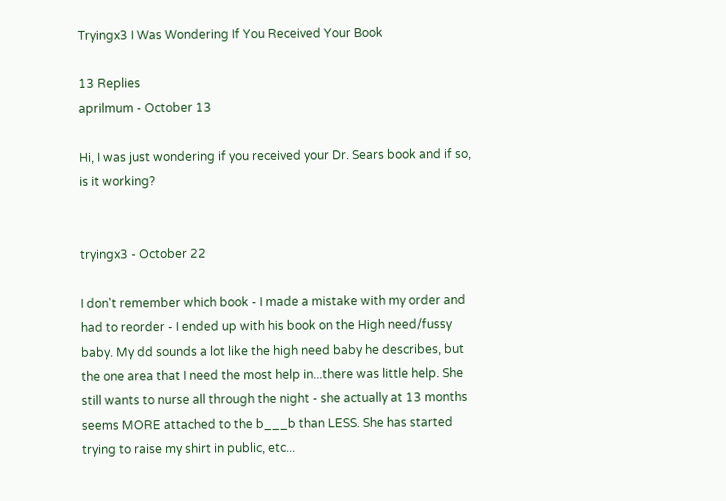Tryingx3 I Was Wondering If You Received Your Book

13 Replies
aprilmum - October 13

Hi, I was just wondering if you received your Dr. Sears book and if so, is it working?


tryingx3 - October 22

I don't remember which book - I made a mistake with my order and had to reorder - I ended up with his book on the High need/fussy baby. My dd sounds a lot like the high need baby he describes, but the one area that I need the most help in...there was little help. She still wants to nurse all through the night - she actually at 13 months seems MORE attached to the b___b than LESS. She has started trying to raise my shirt in public, etc...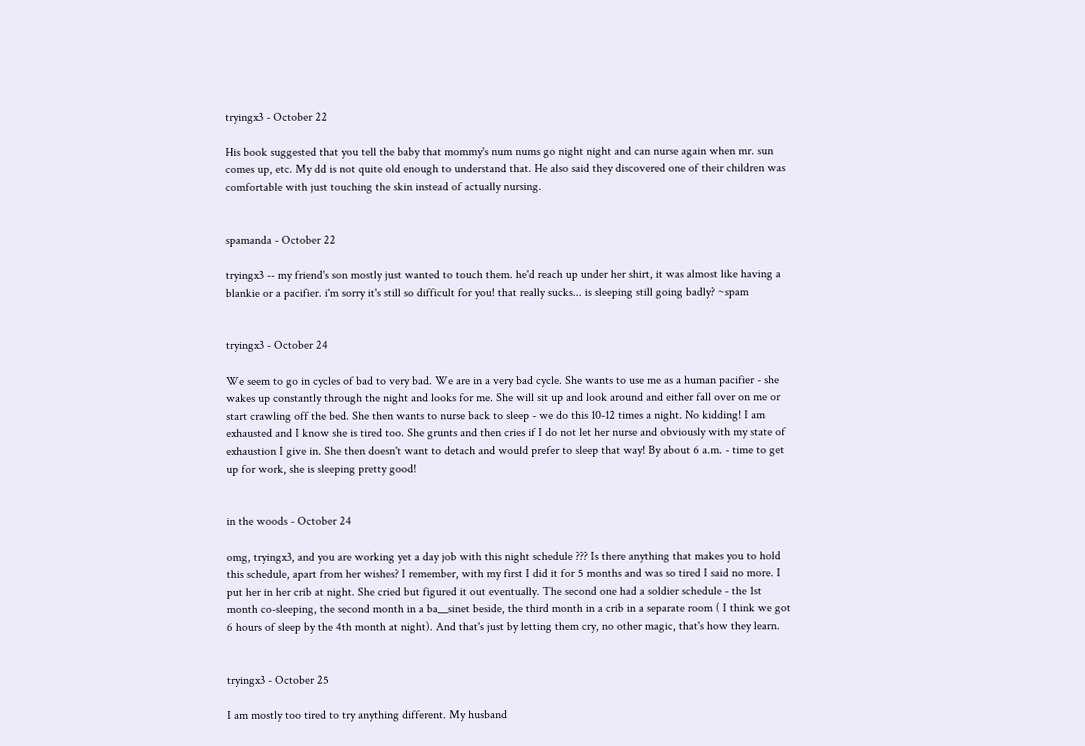tryingx3 - October 22

His book suggested that you tell the baby that mommy's num nums go night night and can nurse again when mr. sun comes up, etc. My dd is not quite old enough to understand that. He also said they discovered one of their children was comfortable with just touching the skin instead of actually nursing.


spamanda - October 22

tryingx3 -- my friend's son mostly just wanted to touch them. he'd reach up under her shirt, it was almost like having a blankie or a pacifier. i'm sorry it's still so difficult for you! that really sucks... is sleeping still going badly? ~spam


tryingx3 - October 24

We seem to go in cycles of bad to very bad. We are in a very bad cycle. She wants to use me as a human pacifier - she wakes up constantly through the night and looks for me. She will sit up and look around and either fall over on me or start crawling off the bed. She then wants to nurse back to sleep - we do this 10-12 times a night. No kidding! I am exhausted and I know she is tired too. She grunts and then cries if I do not let her nurse and obviously with my state of exhaustion I give in. She then doesn't want to detach and would prefer to sleep that way! By about 6 a.m. - time to get up for work, she is sleeping pretty good!


in the woods - October 24

omg, tryingx3, and you are working yet a day job with this night schedule ??? Is there anything that makes you to hold this schedule, apart from her wishes? I remember, with my first I did it for 5 months and was so tired I said no more. I put her in her crib at night. She cried but figured it out eventually. The second one had a soldier schedule - the 1st month co-sleeping, the second month in a ba__sinet beside, the third month in a crib in a separate room ( I think we got 6 hours of sleep by the 4th month at night). And that's just by letting them cry, no other magic, that's how they learn.


tryingx3 - October 25

I am mostly too tired to try anything different. My husband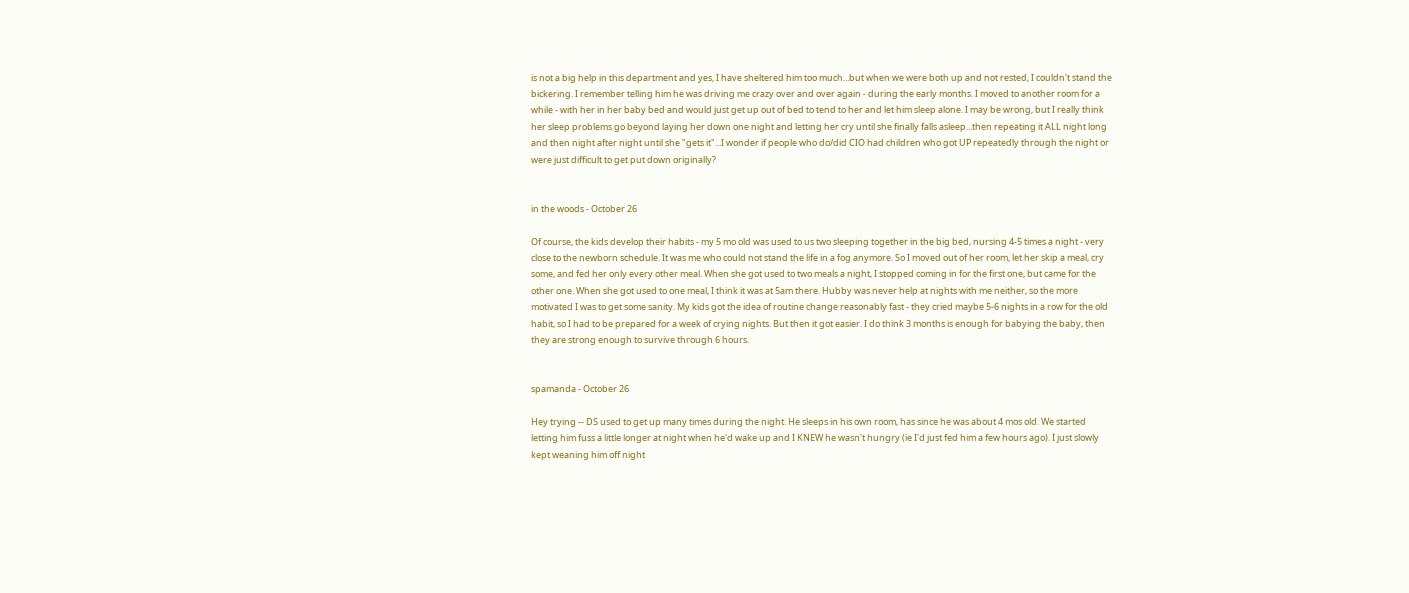is not a big help in this department and yes, I have sheltered him too much...but when we were both up and not rested, I couldn't stand the bickering. I remember telling him he was driving me crazy over and over again - during the early months. I moved to another room for a while - with her in her baby bed and would just get up out of bed to tend to her and let him sleep alone. I may be wrong, but I really think her sleep problems go beyond laying her down one night and letting her cry until she finally falls asleep...then repeating it ALL night long and then night after night until she "gets it"...I wonder if people who do/did CIO had children who got UP repeatedly through the night or were just difficult to get put down originally?


in the woods - October 26

Of course, the kids develop their habits - my 5 mo old was used to us two sleeping together in the big bed, nursing 4-5 times a night - very close to the newborn schedule. It was me who could not stand the life in a fog anymore. So I moved out of her room, let her skip a meal, cry some, and fed her only every other meal. When she got used to two meals a night, I stopped coming in for the first one, but came for the other one. When she got used to one meal, I think it was at 5am there. Hubby was never help at nights with me neither, so the more motivated I was to get some sanity. My kids got the idea of routine change reasonably fast - they cried maybe 5-6 nights in a row for the old habit, so I had to be prepared for a week of crying nights. But then it got easier. I do think 3 months is enough for babying the baby, then they are strong enough to survive through 6 hours.


spamanda - October 26

Hey trying -- DS used to get up many times during the night. He sleeps in his own room, has since he was about 4 mos old. We started letting him fuss a little longer at night when he'd wake up and I KNEW he wasn't hungry (ie I'd just fed him a few hours ago). I just slowly kept weaning him off night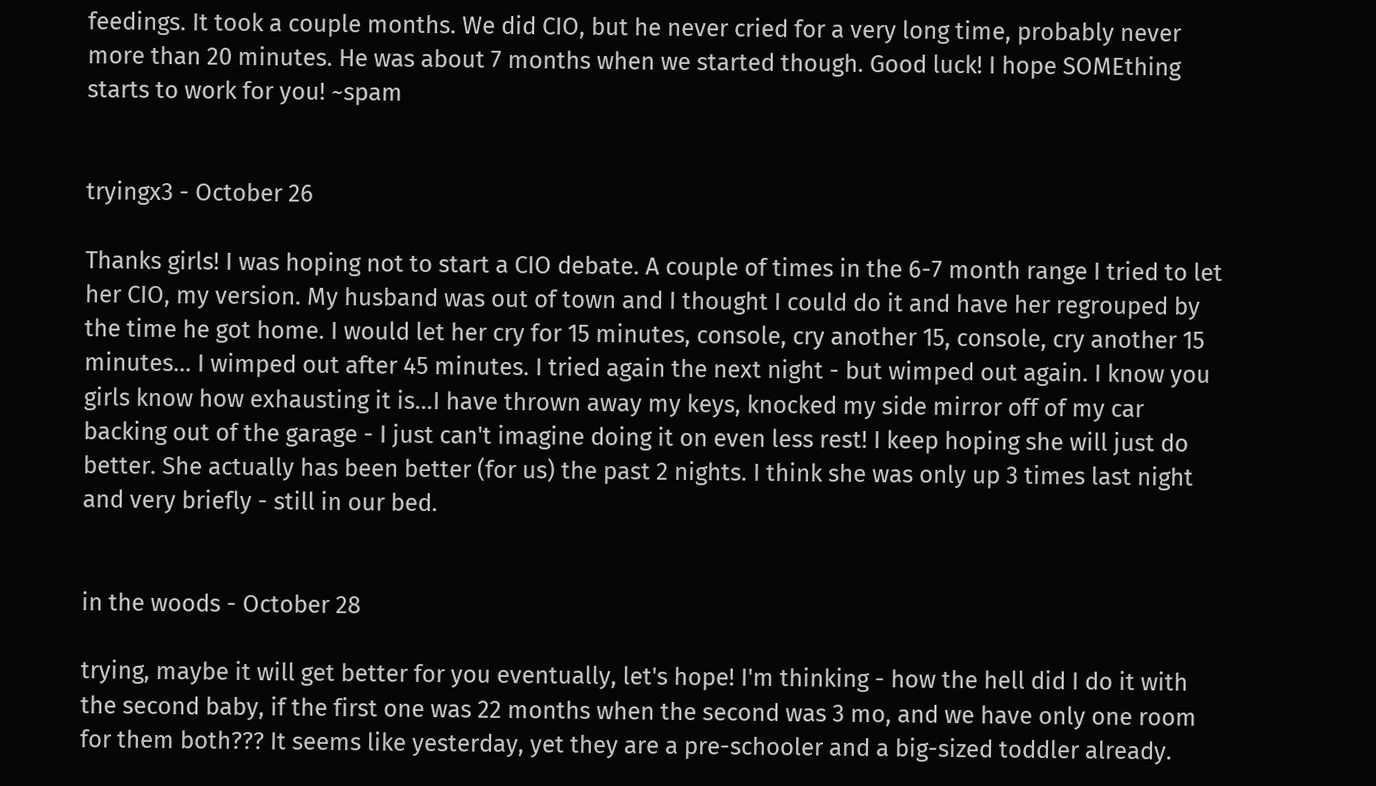feedings. It took a couple months. We did CIO, but he never cried for a very long time, probably never more than 20 minutes. He was about 7 months when we started though. Good luck! I hope SOMEthing starts to work for you! ~spam


tryingx3 - October 26

Thanks girls! I was hoping not to start a CIO debate. A couple of times in the 6-7 month range I tried to let her CIO, my version. My husband was out of town and I thought I could do it and have her regrouped by the time he got home. I would let her cry for 15 minutes, console, cry another 15, console, cry another 15 minutes... I wimped out after 45 minutes. I tried again the next night - but wimped out again. I know you girls know how exhausting it is...I have thrown away my keys, knocked my side mirror off of my car backing out of the garage - I just can't imagine doing it on even less rest! I keep hoping she will just do better. She actually has been better (for us) the past 2 nights. I think she was only up 3 times last night and very briefly - still in our bed.


in the woods - October 28

trying, maybe it will get better for you eventually, let's hope! I'm thinking - how the hell did I do it with the second baby, if the first one was 22 months when the second was 3 mo, and we have only one room for them both??? It seems like yesterday, yet they are a pre-schooler and a big-sized toddler already.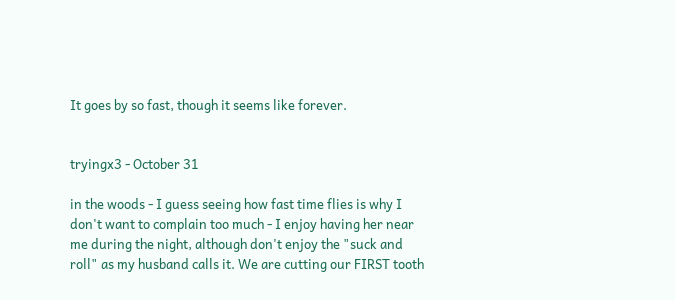It goes by so fast, though it seems like forever.


tryingx3 - October 31

in the woods - I guess seeing how fast time flies is why I don't want to complain too much - I enjoy having her near me during the night, although don't enjoy the "suck and roll" as my husband calls it. We are cutting our FIRST tooth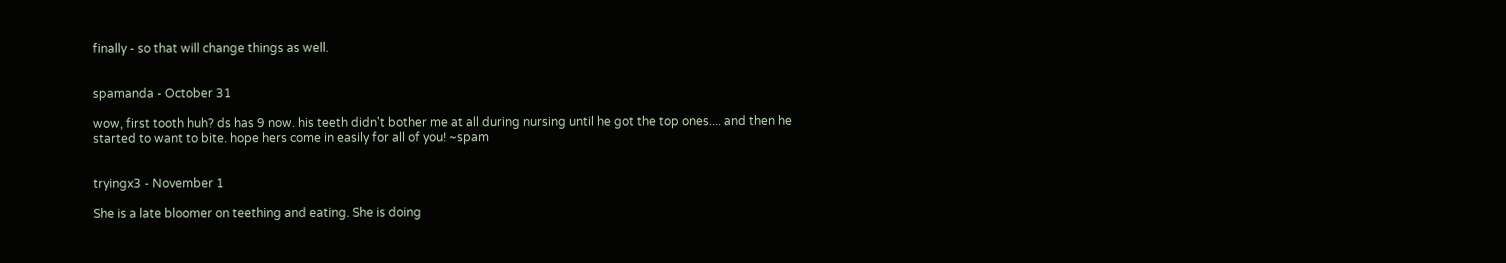finally - so that will change things as well.


spamanda - October 31

wow, first tooth huh? ds has 9 now. his teeth didn't bother me at all during nursing until he got the top ones.... and then he started to want to bite. hope hers come in easily for all of you! ~spam


tryingx3 - November 1

She is a late bloomer on teething and eating. She is doing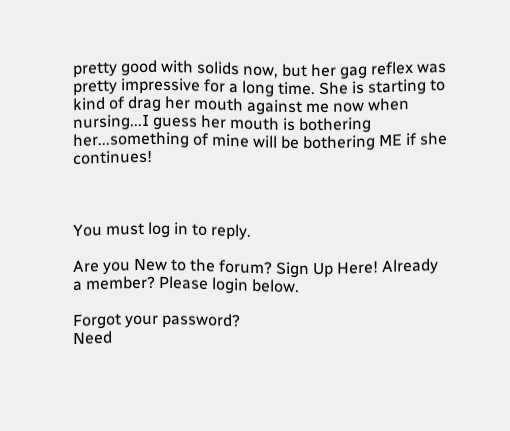pretty good with solids now, but her gag reflex was pretty impressive for a long time. She is starting to kind of drag her mouth against me now when nursing...I guess her mouth is bothering her...something of mine will be bothering ME if she continues!



You must log in to reply.

Are you New to the forum? Sign Up Here! Already a member? Please login below.

Forgot your password?
Need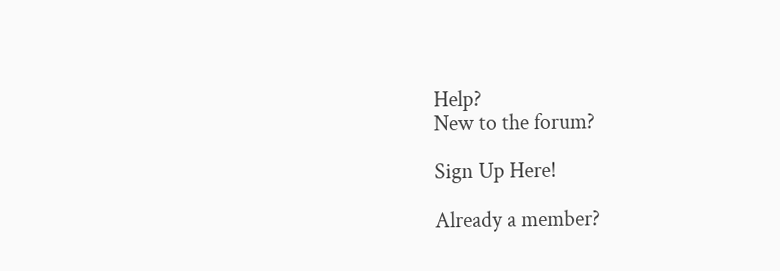Help?
New to the forum?

Sign Up Here!

Already a member?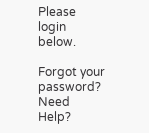Please login below.

Forgot your password?
Need Help?